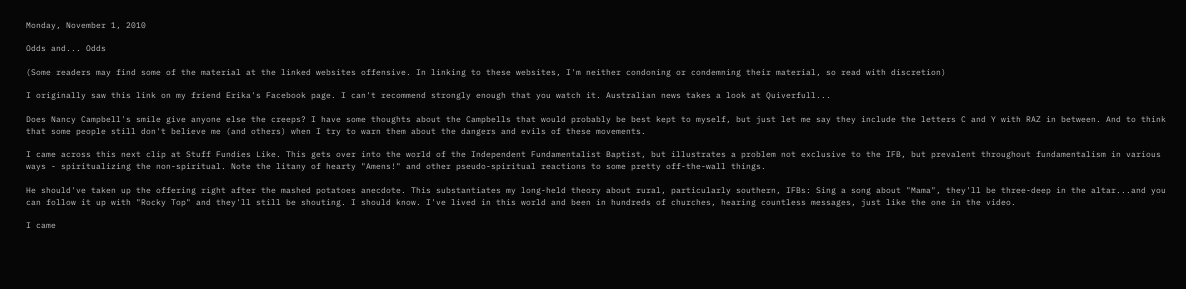Monday, November 1, 2010

Odds and... Odds

(Some readers may find some of the material at the linked websites offensive. In linking to these websites, I'm neither condoning or condemning their material, so read with discretion)

I originally saw this link on my friend Erika's Facebook page. I can't recommend strongly enough that you watch it. Australian news takes a look at Quiverfull...

Does Nancy Campbell's smile give anyone else the creeps? I have some thoughts about the Campbells that would probably be best kept to myself, but just let me say they include the letters C and Y with RAZ in between. And to think that some people still don't believe me (and others) when I try to warn them about the dangers and evils of these movements.

I came across this next clip at Stuff Fundies Like. This gets over into the world of the Independent Fundamentalist Baptist, but illustrates a problem not exclusive to the IFB, but prevalent throughout fundamentalism in various ways - spiritualizing the non-spiritual. Note the litany of hearty "Amens!" and other pseudo-spiritual reactions to some pretty off-the-wall things.

He should've taken up the offering right after the mashed potatoes anecdote. This substantiates my long-held theory about rural, particularly southern, IFBs: Sing a song about "Mama", they'll be three-deep in the altar...and you can follow it up with "Rocky Top" and they'll still be shouting. I should know. I've lived in this world and been in hundreds of churches, hearing countless messages, just like the one in the video.

I came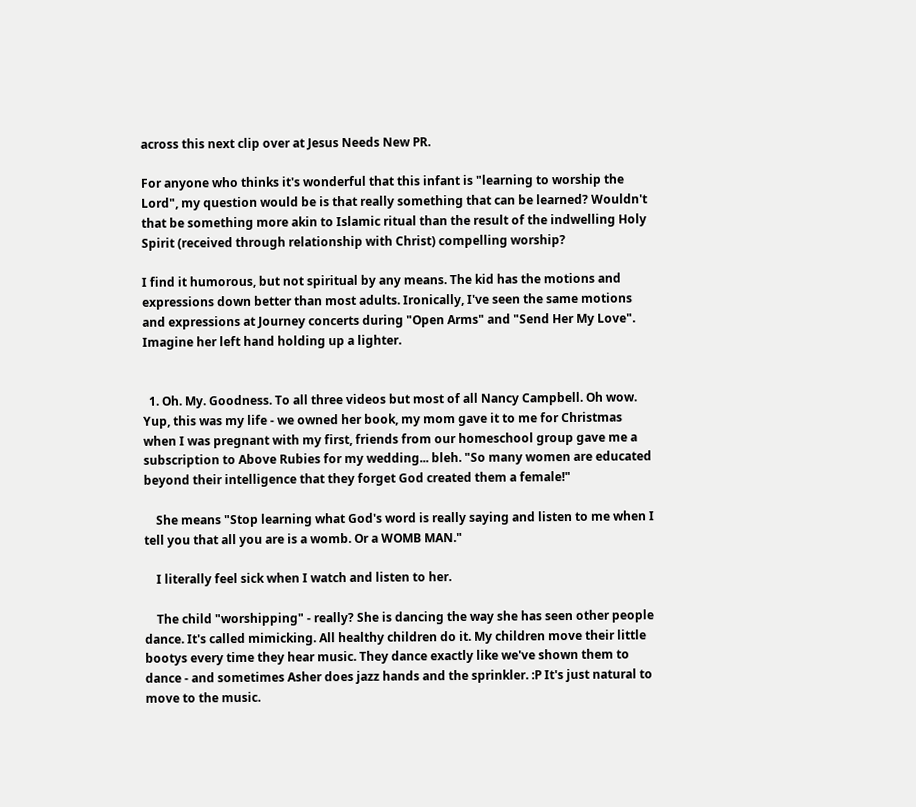across this next clip over at Jesus Needs New PR.

For anyone who thinks it's wonderful that this infant is "learning to worship the Lord", my question would be is that really something that can be learned? Wouldn't that be something more akin to Islamic ritual than the result of the indwelling Holy Spirit (received through relationship with Christ) compelling worship?

I find it humorous, but not spiritual by any means. The kid has the motions and expressions down better than most adults. Ironically, I've seen the same motions and expressions at Journey concerts during "Open Arms" and "Send Her My Love". Imagine her left hand holding up a lighter.


  1. Oh. My. Goodness. To all three videos but most of all Nancy Campbell. Oh wow. Yup, this was my life - we owned her book, my mom gave it to me for Christmas when I was pregnant with my first, friends from our homeschool group gave me a subscription to Above Rubies for my wedding... bleh. "So many women are educated beyond their intelligence that they forget God created them a female!"

    She means "Stop learning what God's word is really saying and listen to me when I tell you that all you are is a womb. Or a WOMB MAN."

    I literally feel sick when I watch and listen to her.

    The child "worshipping" - really? She is dancing the way she has seen other people dance. It's called mimicking. All healthy children do it. My children move their little bootys every time they hear music. They dance exactly like we've shown them to dance - and sometimes Asher does jazz hands and the sprinkler. :P It's just natural to move to the music.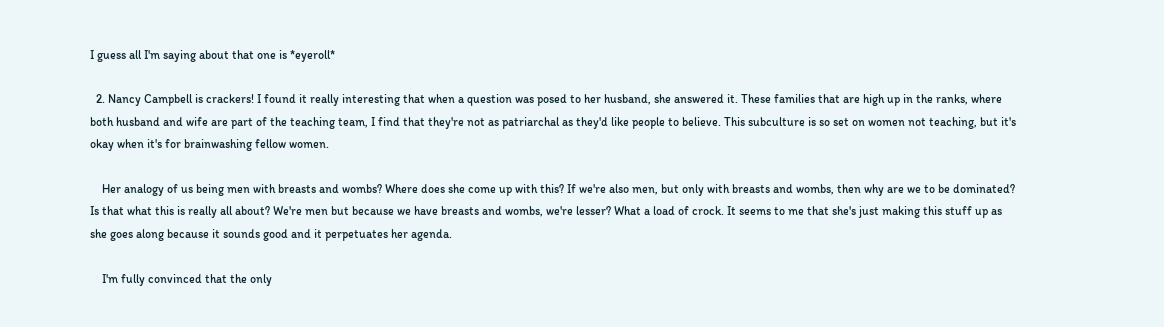I guess all I'm saying about that one is *eyeroll*

  2. Nancy Campbell is crackers! I found it really interesting that when a question was posed to her husband, she answered it. These families that are high up in the ranks, where both husband and wife are part of the teaching team, I find that they're not as patriarchal as they'd like people to believe. This subculture is so set on women not teaching, but it's okay when it's for brainwashing fellow women.

    Her analogy of us being men with breasts and wombs? Where does she come up with this? If we're also men, but only with breasts and wombs, then why are we to be dominated? Is that what this is really all about? We're men but because we have breasts and wombs, we're lesser? What a load of crock. It seems to me that she's just making this stuff up as she goes along because it sounds good and it perpetuates her agenda.

    I'm fully convinced that the only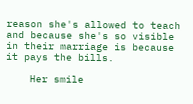reason she's allowed to teach and because she's so visible in their marriage is because it pays the bills.

    Her smile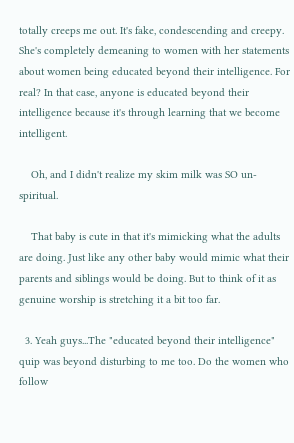totally creeps me out. It's fake, condescending and creepy. She's completely demeaning to women with her statements about women being educated beyond their intelligence. For real? In that case, anyone is educated beyond their intelligence because it's through learning that we become intelligent.

    Oh, and I didn't realize my skim milk was SO un-spiritual.

    That baby is cute in that it's mimicking what the adults are doing. Just like any other baby would mimic what their parents and siblings would be doing. But to think of it as genuine worship is stretching it a bit too far.

  3. Yeah guys...The "educated beyond their intelligence" quip was beyond disturbing to me too. Do the women who follow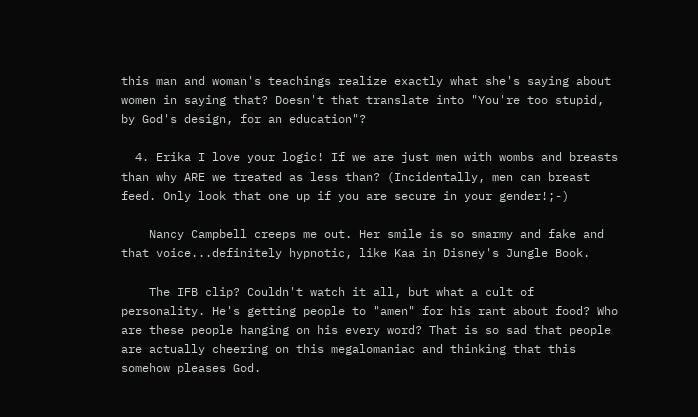this man and woman's teachings realize exactly what she's saying about women in saying that? Doesn't that translate into "You're too stupid, by God's design, for an education"?

  4. Erika I love your logic! If we are just men with wombs and breasts than why ARE we treated as less than? (Incidentally, men can breast feed. Only look that one up if you are secure in your gender!;-)

    Nancy Campbell creeps me out. Her smile is so smarmy and fake and that voice...definitely hypnotic, like Kaa in Disney's Jungle Book.

    The IFB clip? Couldn't watch it all, but what a cult of personality. He's getting people to "amen" for his rant about food? Who are these people hanging on his every word? That is so sad that people are actually cheering on this megalomaniac and thinking that this somehow pleases God.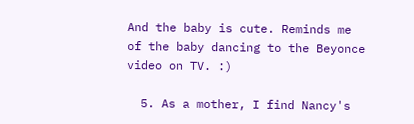And the baby is cute. Reminds me of the baby dancing to the Beyonce video on TV. :)

  5. As a mother, I find Nancy's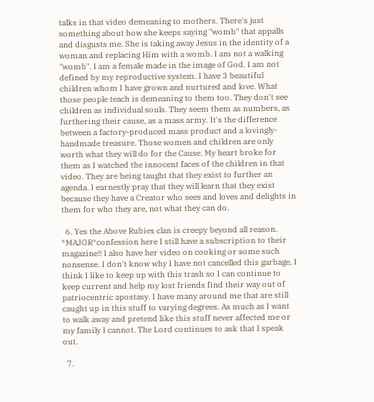talks in that video demeaning to mothers. There's just something about how she keeps saying "womb" that appalls and disgusts me. She is taking away Jesus in the identity of a woman and replacing Him with a womb. I am not a walking "womb". I am a female made in the image of God. I am not defined by my reproductive system. I have 3 beautiful children whom I have grown and nurtured and love. What those people teach is demeaning to them too. They don't see children as individual souls. They seem them as numbers, as furthering their cause, as a mass army. It's the difference between a factory-produced mass product and a lovingly-handmade treasure. Those women and children are only worth what they will do for the Cause. My heart broke for them as I watched the innocent faces of the children in that video. They are being taught that they exist to further an agenda. I earnestly pray that they will learn that they exist because they have a Creator who sees and loves and delights in them for who they are, not what they can do.

  6. Yes the Above Rubies clan is creepy beyond all reason. *MAJOR*confession here I still have a subscription to their magazine!! I also have her video on cooking or some such nonsense. I don't know why I have not cancelled this garbage, I think I like to keep up with this trash so I can continue to keep current and help my lost friends find their way out of patriocentric apostasy. I have many around me that are still caught up in this stuff to varying degrees. As much as I want to walk away and pretend like this stuff never affected me or my family I cannot. The Lord continues to ask that I speak out.

  7.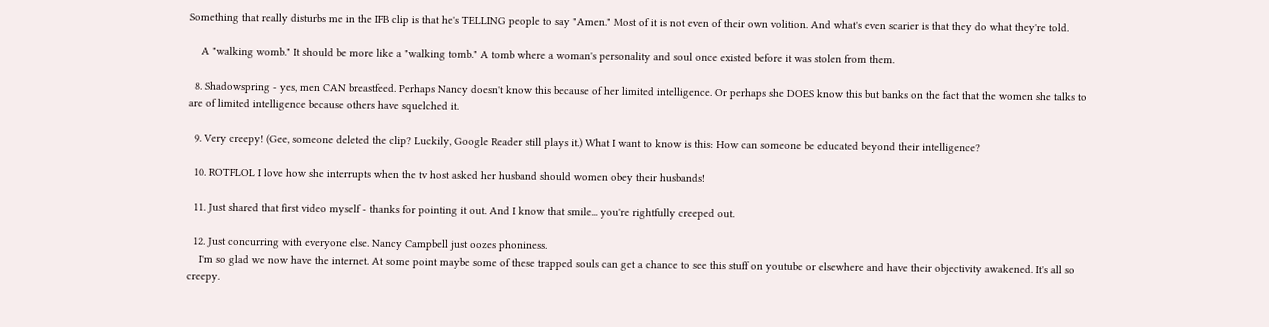Something that really disturbs me in the IFB clip is that he's TELLING people to say "Amen." Most of it is not even of their own volition. And what's even scarier is that they do what they're told.

    A "walking womb." It should be more like a "walking tomb." A tomb where a woman's personality and soul once existed before it was stolen from them.

  8. Shadowspring - yes, men CAN breastfeed. Perhaps Nancy doesn't know this because of her limited intelligence. Or perhaps she DOES know this but banks on the fact that the women she talks to are of limited intelligence because others have squelched it.

  9. Very creepy! (Gee, someone deleted the clip? Luckily, Google Reader still plays it.) What I want to know is this: How can someone be educated beyond their intelligence?

  10. ROTFLOL I love how she interrupts when the tv host asked her husband should women obey their husbands!

  11. Just shared that first video myself - thanks for pointing it out. And I know that smile... you're rightfully creeped out.

  12. Just concurring with everyone else. Nancy Campbell just oozes phoniness.
    I'm so glad we now have the internet. At some point maybe some of these trapped souls can get a chance to see this stuff on youtube or elsewhere and have their objectivity awakened. It's all so creepy.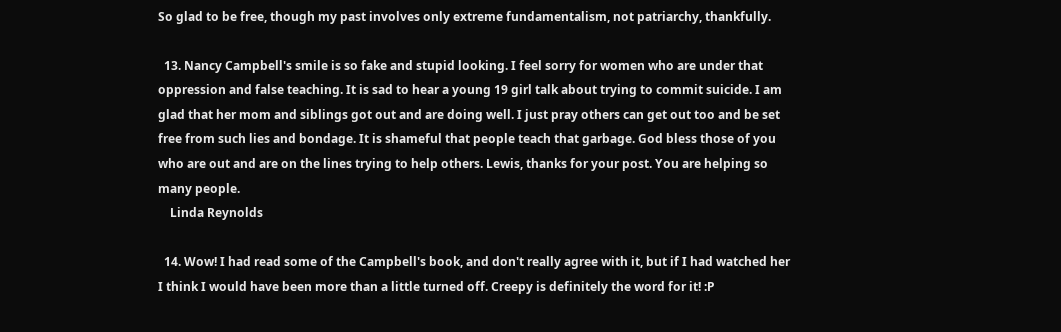So glad to be free, though my past involves only extreme fundamentalism, not patriarchy, thankfully.

  13. Nancy Campbell's smile is so fake and stupid looking. I feel sorry for women who are under that oppression and false teaching. It is sad to hear a young 19 girl talk about trying to commit suicide. I am glad that her mom and siblings got out and are doing well. I just pray others can get out too and be set free from such lies and bondage. It is shameful that people teach that garbage. God bless those of you who are out and are on the lines trying to help others. Lewis, thanks for your post. You are helping so many people.
    Linda Reynolds

  14. Wow! I had read some of the Campbell's book, and don't really agree with it, but if I had watched her I think I would have been more than a little turned off. Creepy is definitely the word for it! :P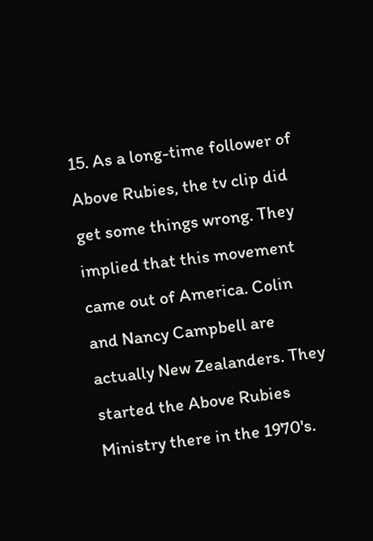15. As a long-time follower of Above Rubies, the tv clip did get some things wrong. They implied that this movement came out of America. Colin and Nancy Campbell are actually New Zealanders. They started the Above Rubies Ministry there in the 1970's.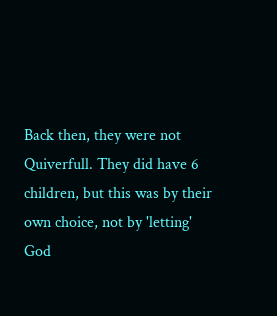Back then, they were not Quiverfull. They did have 6 children, but this was by their own choice, not by 'letting' God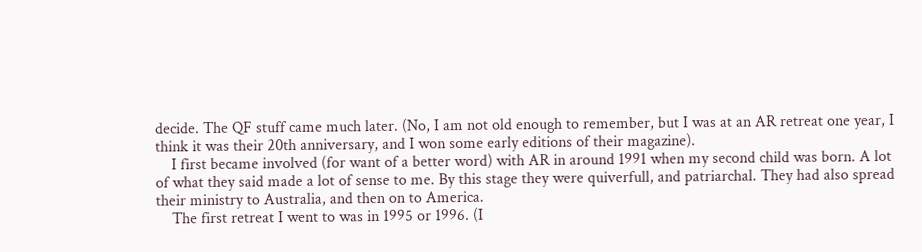decide. The QF stuff came much later. (No, I am not old enough to remember, but I was at an AR retreat one year, I think it was their 20th anniversary, and I won some early editions of their magazine).
    I first became involved (for want of a better word) with AR in around 1991 when my second child was born. A lot of what they said made a lot of sense to me. By this stage they were quiverfull, and patriarchal. They had also spread their ministry to Australia, and then on to America.
    The first retreat I went to was in 1995 or 1996. (I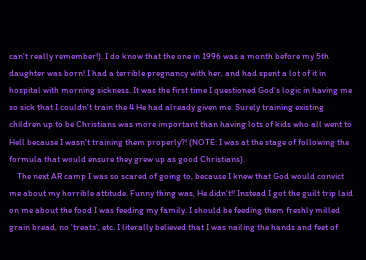can't really remember!). I do know that the one in 1996 was a month before my 5th daughter was born! I had a terrible pregnancy with her, and had spent a lot of it in hospital with morning sickness. It was the first time I questioned God's logic in having me so sick that I couldn't train the 4 He had already given me. Surely training existing children up to be Christians was more important than having lots of kids who all went to Hell because I wasn't training them properly?! (NOTE: I was at the stage of following the formula that would ensure they grew up as good Christians).
    The next AR camp I was so scared of going to, because I knew that God would convict me about my horrible attitude. Funny thing was, He didn't!! Instead I got the guilt trip laid on me about the food I was feeding my family. I should be feeding them freshly milled grain bread, no 'treats', etc. I literally believed that I was nailing the hands and feet of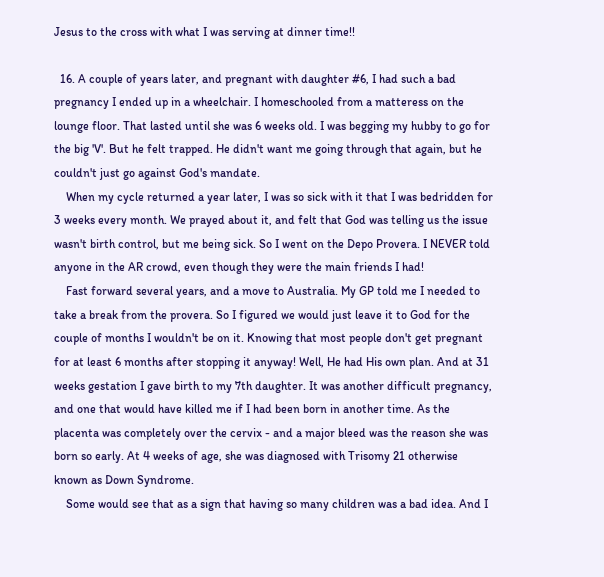Jesus to the cross with what I was serving at dinner time!!

  16. A couple of years later, and pregnant with daughter #6, I had such a bad pregnancy I ended up in a wheelchair. I homeschooled from a matteress on the lounge floor. That lasted until she was 6 weeks old. I was begging my hubby to go for the big 'V'. But he felt trapped. He didn't want me going through that again, but he couldn't just go against God's mandate.
    When my cycle returned a year later, I was so sick with it that I was bedridden for 3 weeks every month. We prayed about it, and felt that God was telling us the issue wasn't birth control, but me being sick. So I went on the Depo Provera. I NEVER told anyone in the AR crowd, even though they were the main friends I had!
    Fast forward several years, and a move to Australia. My GP told me I needed to take a break from the provera. So I figured we would just leave it to God for the couple of months I wouldn't be on it. Knowing that most people don't get pregnant for at least 6 months after stopping it anyway! Well, He had His own plan. And at 31 weeks gestation I gave birth to my 7th daughter. It was another difficult pregnancy, and one that would have killed me if I had been born in another time. As the placenta was completely over the cervix - and a major bleed was the reason she was born so early. At 4 weeks of age, she was diagnosed with Trisomy 21 otherwise known as Down Syndrome.
    Some would see that as a sign that having so many children was a bad idea. And I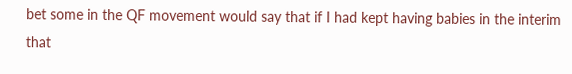bet some in the QF movement would say that if I had kept having babies in the interim that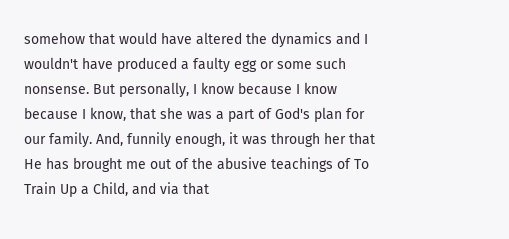somehow that would have altered the dynamics and I wouldn't have produced a faulty egg or some such nonsense. But personally, I know because I know because I know, that she was a part of God's plan for our family. And, funnily enough, it was through her that He has brought me out of the abusive teachings of To Train Up a Child, and via that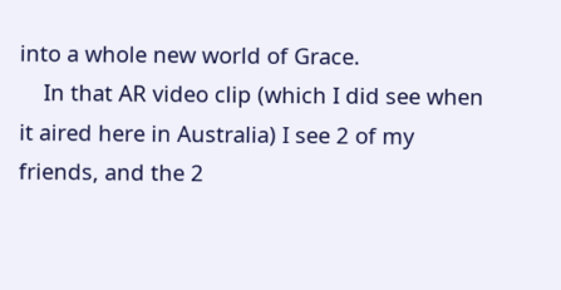into a whole new world of Grace.
    In that AR video clip (which I did see when it aired here in Australia) I see 2 of my friends, and the 2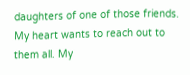daughters of one of those friends. My heart wants to reach out to them all. My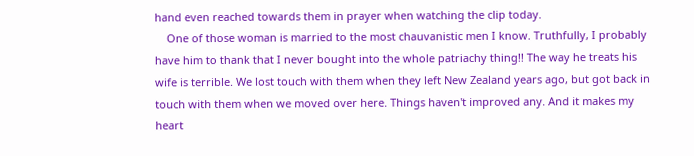hand even reached towards them in prayer when watching the clip today.
    One of those woman is married to the most chauvanistic men I know. Truthfully, I probably have him to thank that I never bought into the whole patriachy thing!! The way he treats his wife is terrible. We lost touch with them when they left New Zealand years ago, but got back in touch with them when we moved over here. Things haven't improved any. And it makes my heart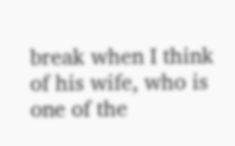break when I think of his wife, who is one of the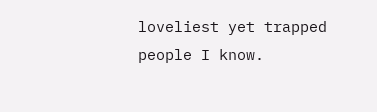loveliest yet trapped people I know.